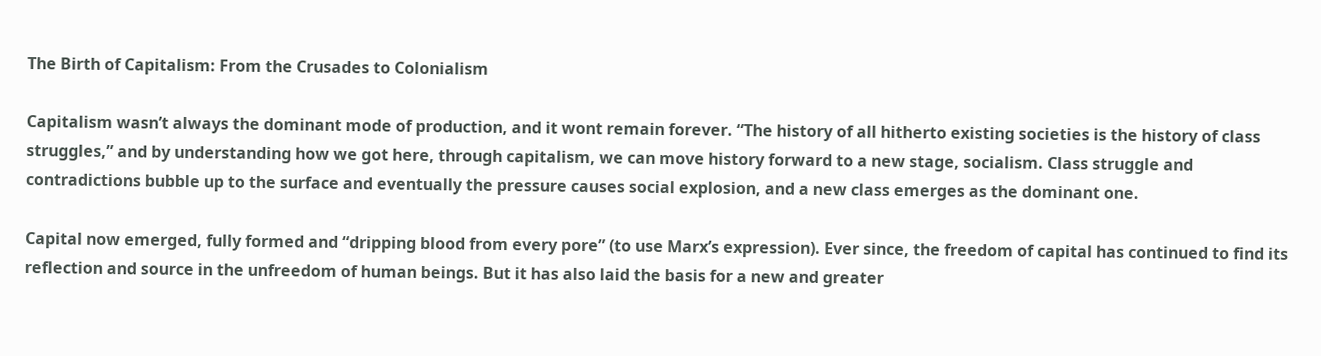The Birth of Capitalism: From the Crusades to Colonialism

Capitalism wasn’t always the dominant mode of production, and it wont remain forever. “The history of all hitherto existing societies is the history of class struggles,” and by understanding how we got here, through capitalism, we can move history forward to a new stage, socialism. Class struggle and contradictions bubble up to the surface and eventually the pressure causes social explosion, and a new class emerges as the dominant one.

Capital now emerged, fully formed and “dripping blood from every pore” (to use Marx’s expression). Ever since, the freedom of capital has continued to find its reflection and source in the unfreedom of human beings. But it has also laid the basis for a new and greater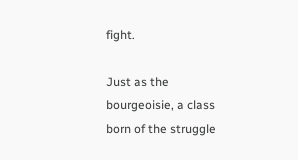fight.

Just as the bourgeoisie, a class born of the struggle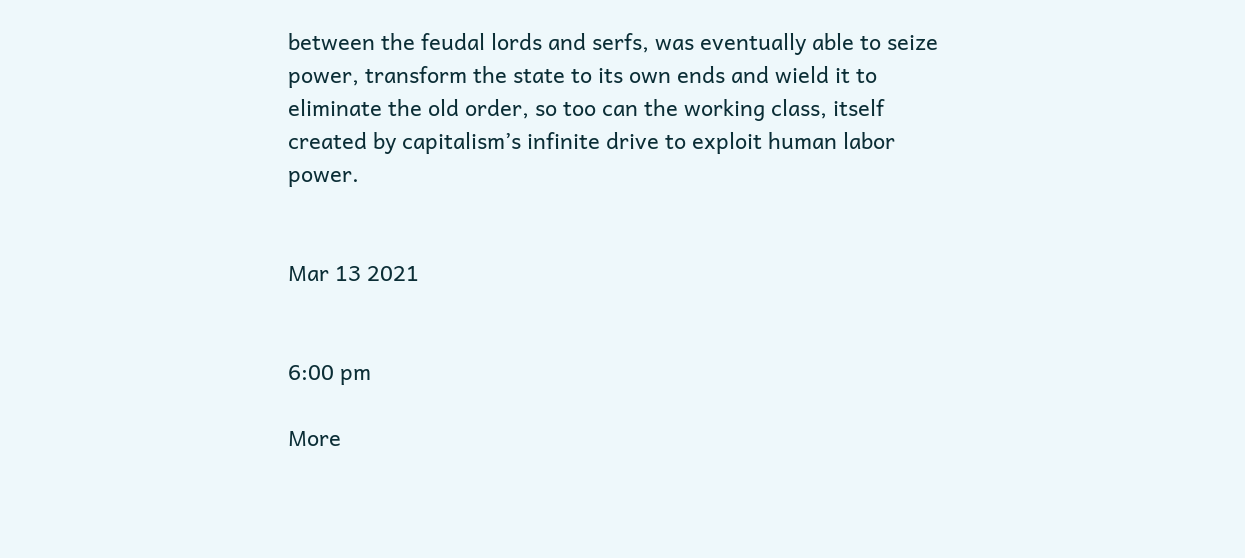between the feudal lords and serfs, was eventually able to seize power, transform the state to its own ends and wield it to eliminate the old order, so too can the working class, itself created by capitalism’s infinite drive to exploit human labor power.


Mar 13 2021


6:00 pm

More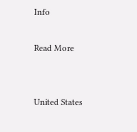Info

Read More


United States